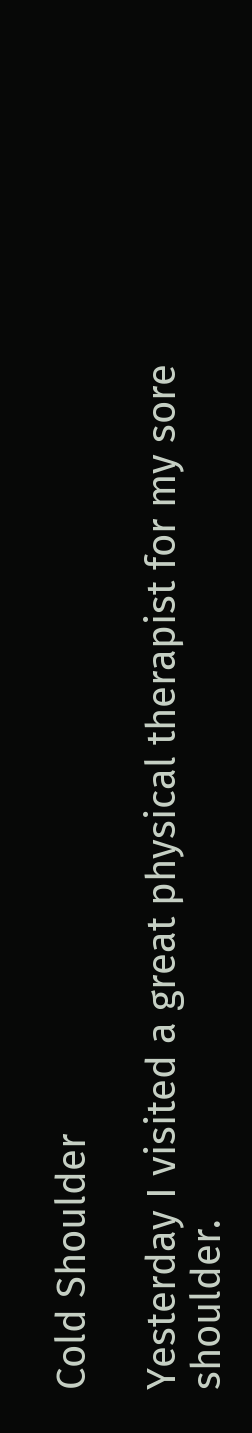Cold Shoulder

Yesterday I visited a great physical therapist for my sore shoulder.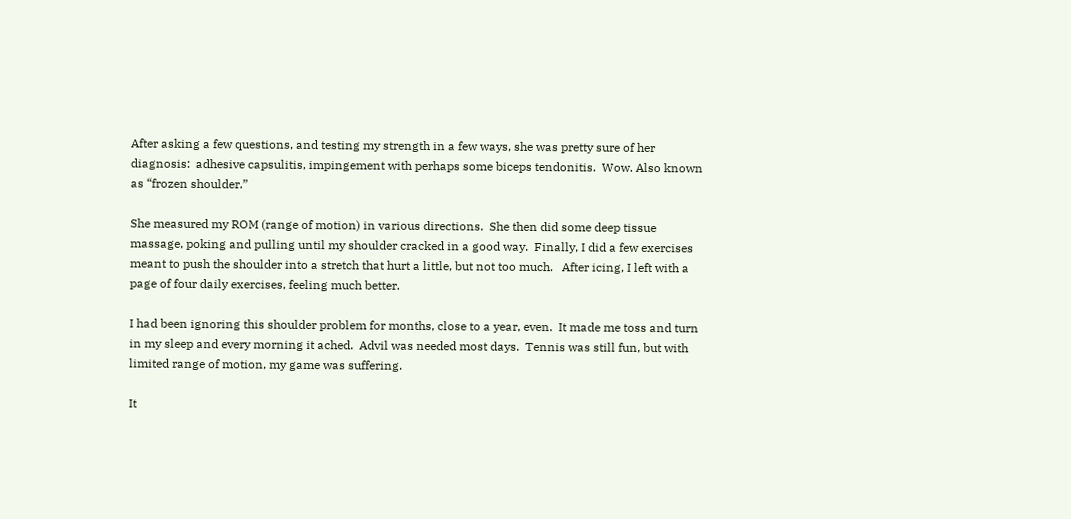After asking a few questions, and testing my strength in a few ways, she was pretty sure of her diagnosis:  adhesive capsulitis, impingement with perhaps some biceps tendonitis.  Wow. Also known as “frozen shoulder.”

She measured my ROM (range of motion) in various directions.  She then did some deep tissue massage, poking and pulling until my shoulder cracked in a good way.  Finally, I did a few exercises meant to push the shoulder into a stretch that hurt a little, but not too much.   After icing, I left with a page of four daily exercises, feeling much better.

I had been ignoring this shoulder problem for months, close to a year, even.  It made me toss and turn in my sleep and every morning it ached.  Advil was needed most days.  Tennis was still fun, but with limited range of motion, my game was suffering.

It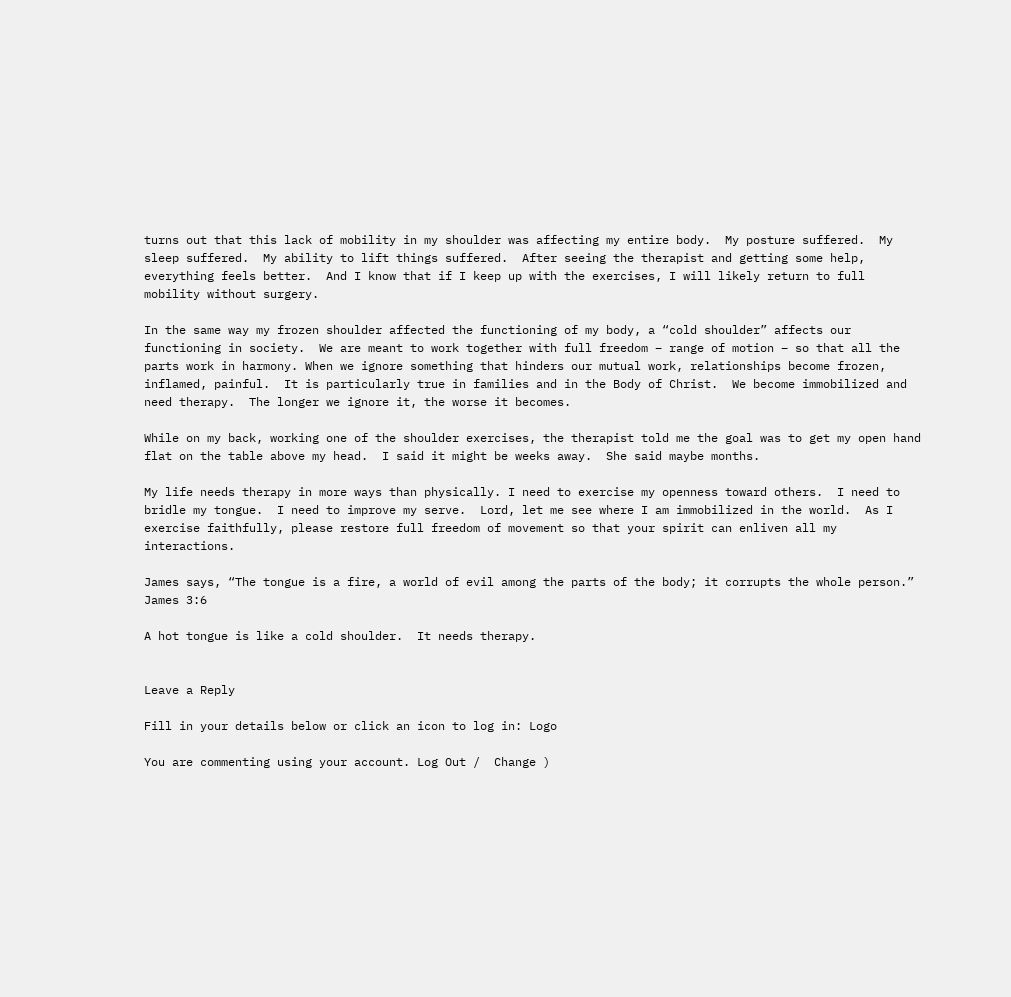turns out that this lack of mobility in my shoulder was affecting my entire body.  My posture suffered.  My sleep suffered.  My ability to lift things suffered.  After seeing the therapist and getting some help, everything feels better.  And I know that if I keep up with the exercises, I will likely return to full mobility without surgery.

In the same way my frozen shoulder affected the functioning of my body, a “cold shoulder” affects our functioning in society.  We are meant to work together with full freedom – range of motion – so that all the parts work in harmony. When we ignore something that hinders our mutual work, relationships become frozen, inflamed, painful.  It is particularly true in families and in the Body of Christ.  We become immobilized and need therapy.  The longer we ignore it, the worse it becomes.

While on my back, working one of the shoulder exercises, the therapist told me the goal was to get my open hand flat on the table above my head.  I said it might be weeks away.  She said maybe months.

My life needs therapy in more ways than physically. I need to exercise my openness toward others.  I need to bridle my tongue.  I need to improve my serve.  Lord, let me see where I am immobilized in the world.  As I exercise faithfully, please restore full freedom of movement so that your spirit can enliven all my interactions.

James says, “The tongue is a fire, a world of evil among the parts of the body; it corrupts the whole person.”  James 3:6

A hot tongue is like a cold shoulder.  It needs therapy.


Leave a Reply

Fill in your details below or click an icon to log in: Logo

You are commenting using your account. Log Out /  Change )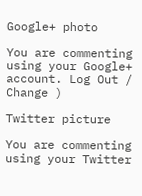Google+ photo

You are commenting using your Google+ account. Log Out /  Change )

Twitter picture

You are commenting using your Twitter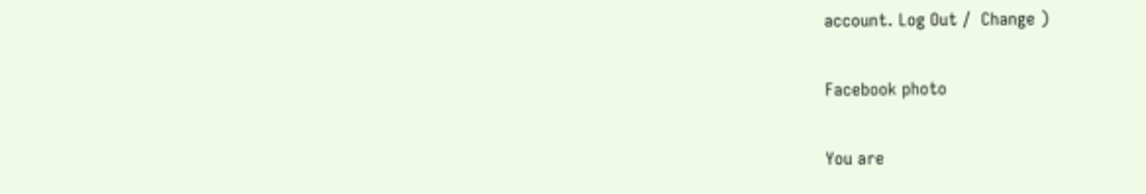account. Log Out /  Change )

Facebook photo

You are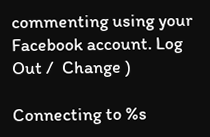commenting using your Facebook account. Log Out /  Change )

Connecting to %s